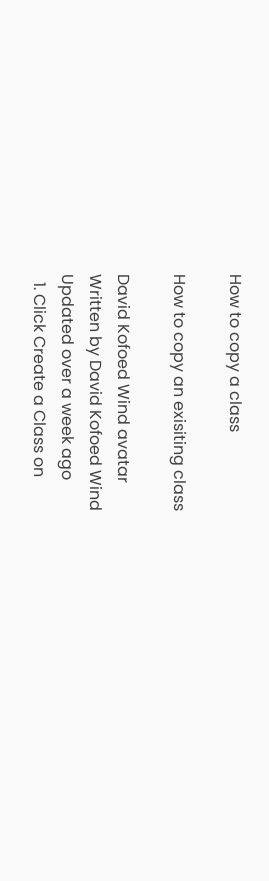How to copy a class

How to copy an exisiting class

David Kofoed Wind avatar
Written by David Kofoed Wind
Updated over a week ago
  1. Click Create a Class on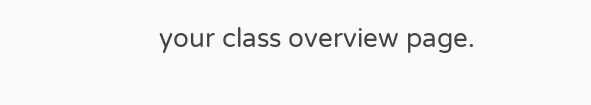your class overview page.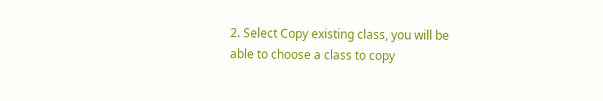2. Select Copy existing class, you will be able to choose a class to copy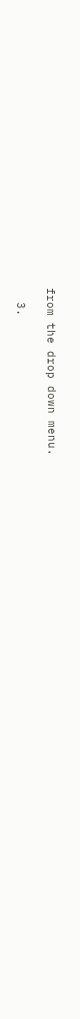from the drop down menu.

  3.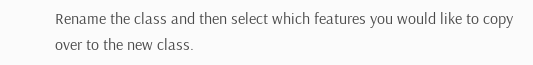Rename the class and then select which features you would like to copy over to the new class.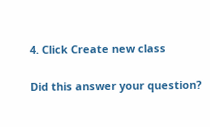4. Click Create new class

Did this answer your question?